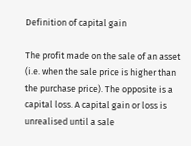Definition of capital gain

The profit made on the sale of an asset (i.e. when the sale price is higher than the purchase price). The opposite is a capital loss. A capital gain or loss is unrealised until a sale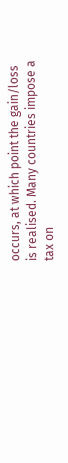occurs, at which point the gain/loss is realised. Many countries impose a tax on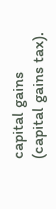capital gains (capital gains tax).